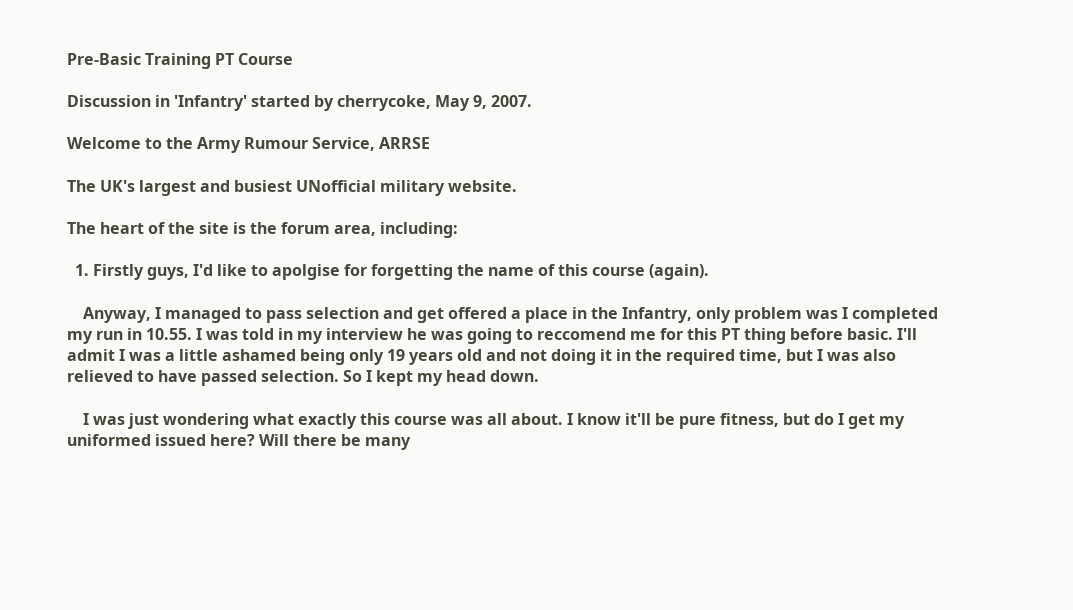Pre-Basic Training PT Course

Discussion in 'Infantry' started by cherrycoke, May 9, 2007.

Welcome to the Army Rumour Service, ARRSE

The UK's largest and busiest UNofficial military website.

The heart of the site is the forum area, including:

  1. Firstly guys, I'd like to apolgise for forgetting the name of this course (again).

    Anyway, I managed to pass selection and get offered a place in the Infantry, only problem was I completed my run in 10.55. I was told in my interview he was going to reccomend me for this PT thing before basic. I'll admit I was a little ashamed being only 19 years old and not doing it in the required time, but I was also relieved to have passed selection. So I kept my head down.

    I was just wondering what exactly this course was all about. I know it'll be pure fitness, but do I get my uniformed issued here? Will there be many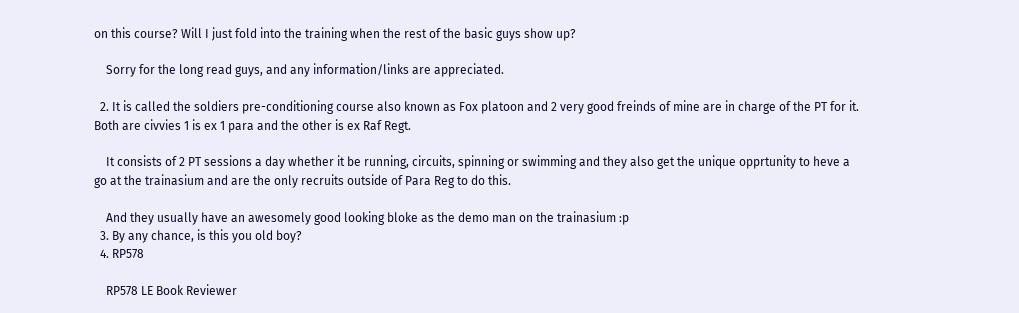on this course? Will I just fold into the training when the rest of the basic guys show up?

    Sorry for the long read guys, and any information/links are appreciated.

  2. It is called the soldiers pre-conditioning course also known as Fox platoon and 2 very good freinds of mine are in charge of the PT for it. Both are civvies 1 is ex 1 para and the other is ex Raf Regt.

    It consists of 2 PT sessions a day whether it be running, circuits, spinning or swimming and they also get the unique opprtunity to heve a go at the trainasium and are the only recruits outside of Para Reg to do this.

    And they usually have an awesomely good looking bloke as the demo man on the trainasium :p
  3. By any chance, is this you old boy?
  4. RP578

    RP578 LE Book Reviewer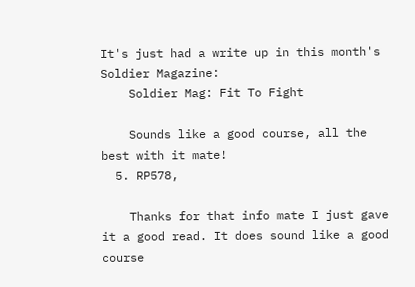It's just had a write up in this month's Soldier Magazine:
    Soldier Mag: Fit To Fight

    Sounds like a good course, all the best with it mate!
  5. RP578,

    Thanks for that info mate I just gave it a good read. It does sound like a good course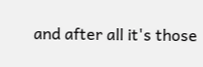and after all it's those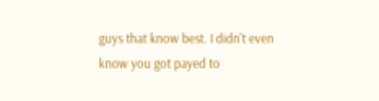guys that know best. I didn't even know you got payed to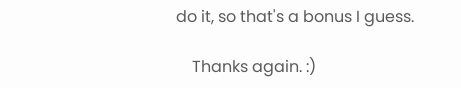do it, so that's a bonus I guess.

    Thanks again. :)